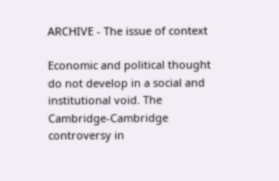ARCHIVE - The issue of context

Economic and political thought do not develop in a social and institutional void. The Cambridge-Cambridge controversy in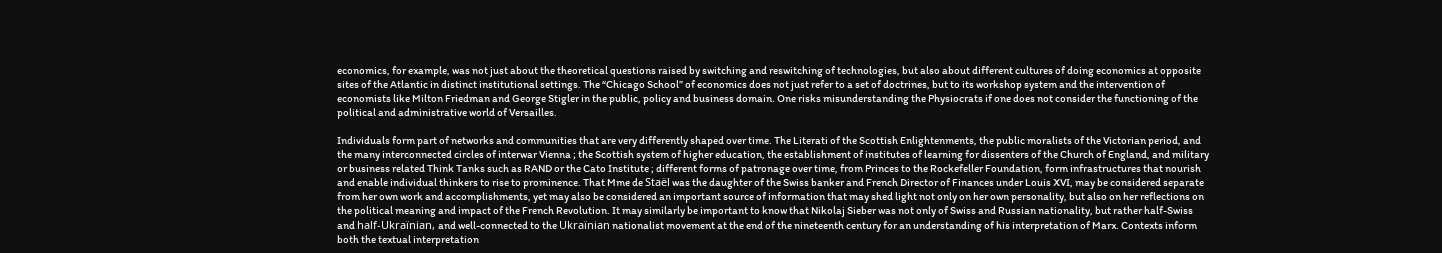economics, for example, was not just about the theoretical questions raised by switching and reswitching of technologies, but also about different cultures of doing economics at opposite sites of the Atlantic in distinct institutional settings. The “Chicago School” of economics does not just refer to a set of doctrines, but to its workshop system and the intervention of economists like Milton Friedman and George Stigler in the public, policy and business domain. One risks misunderstanding the Physiocrats if one does not consider the functioning of the political and administrative world of Versailles.

Individuals form part of networks and communities that are very differently shaped over time. The Literati of the Scottish Enlightenments, the public moralists of the Victorian period, and the many interconnected circles of interwar Vienna ; the Scottish system of higher education, the establishment of institutes of learning for dissenters of the Church of England, and military or business related Think Tanks such as RAND or the Cato Institute ; different forms of patronage over time, from Princes to the Rockefeller Foundation, form infrastructures that nourish and enable individual thinkers to rise to prominence. That Mme de Staël was the daughter of the Swiss banker and French Director of Finances under Louis XVI, may be considered separate from her own work and accomplishments, yet may also be considered an important source of information that may shed light not only on her own personality, but also on her reflections on the political meaning and impact of the French Revolution. It may similarly be important to know that Nikolaj Sieber was not only of Swiss and Russian nationality, but rather half-Swiss and half-Ukraïnian, and well-connected to the Ukraïnian nationalist movement at the end of the nineteenth century for an understanding of his interpretation of Marx. Contexts inform both the textual interpretation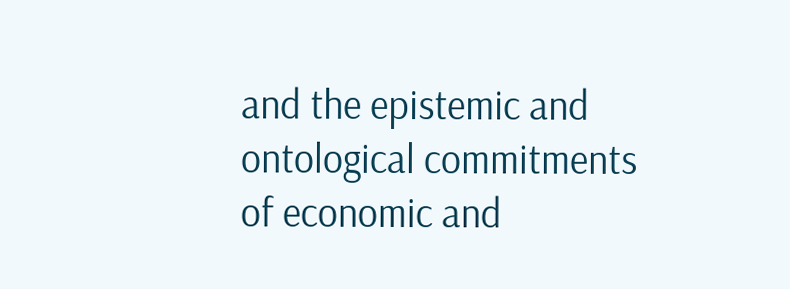and the epistemic and ontological commitments of economic and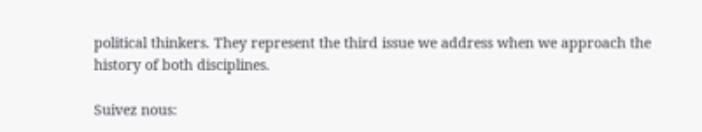political thinkers. They represent the third issue we address when we approach the history of both disciplines.

Suivez nous: